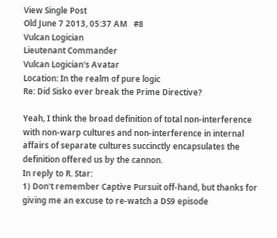View Single Post
Old June 7 2013, 05:37 AM   #8
Vulcan Logician
Lieutenant Commander
Vulcan Logician's Avatar
Location: In the realm of pure logic
Re: Did Sisko ever break the Prime Directive?

Yeah, I think the broad definition of total non-interference with non-warp cultures and non-interference in internal affairs of separate cultures succinctly encapsulates the definition offered us by the cannon.
In reply to R. Star:
1) Don't remember Captive Pursuit off-hand, but thanks for giving me an excuse to re-watch a DS9 episode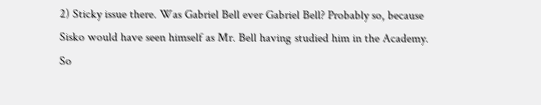2) Sticky issue there. Was Gabriel Bell ever Gabriel Bell? Probably so, because Sisko would have seen himself as Mr. Bell having studied him in the Academy. So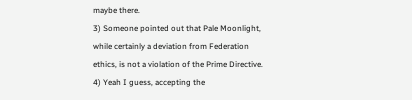maybe there.
3) Someone pointed out that Pale Moonlight, while certainly a deviation from Federation ethics, is not a violation of the Prime Directive.
4) Yeah I guess, accepting the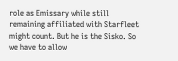role as Emissary while still remaining affiliated with Starfleet might count. But he is the Sisko. So we have to allow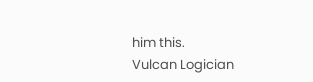him this.
Vulcan Logician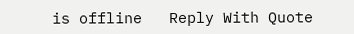is offline   Reply With Quote